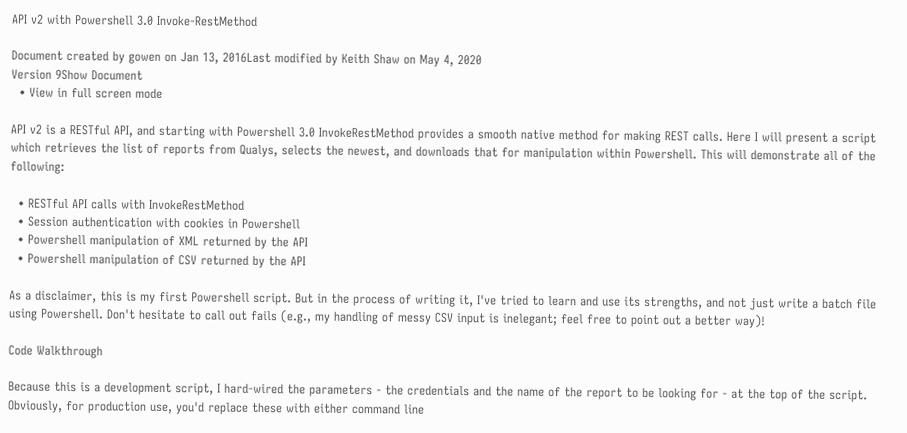API v2 with Powershell 3.0 Invoke-RestMethod

Document created by gowen on Jan 13, 2016Last modified by Keith Shaw on May 4, 2020
Version 9Show Document
  • View in full screen mode

API v2 is a RESTful API, and starting with Powershell 3.0 InvokeRestMethod provides a smooth native method for making REST calls. Here I will present a script which retrieves the list of reports from Qualys, selects the newest, and downloads that for manipulation within Powershell. This will demonstrate all of the following:

  • RESTful API calls with InvokeRestMethod
  • Session authentication with cookies in Powershell
  • Powershell manipulation of XML returned by the API
  • Powershell manipulation of CSV returned by the API

As a disclaimer, this is my first Powershell script. But in the process of writing it, I've tried to learn and use its strengths, and not just write a batch file using Powershell. Don't hesitate to call out fails (e.g., my handling of messy CSV input is inelegant; feel free to point out a better way)!

Code Walkthrough

Because this is a development script, I hard-wired the parameters - the credentials and the name of the report to be looking for - at the top of the script. Obviously, for production use, you'd replace these with either command line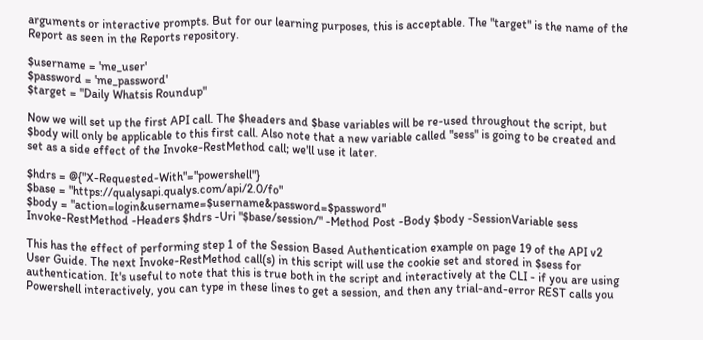arguments or interactive prompts. But for our learning purposes, this is acceptable. The "target" is the name of the Report as seen in the Reports repository.

$username = 'me_user'
$password = 'me_password'
$target = "Daily Whatsis Roundup"

Now we will set up the first API call. The $headers and $base variables will be re-used throughout the script, but $body will only be applicable to this first call. Also note that a new variable called "sess" is going to be created and set as a side effect of the Invoke-RestMethod call; we'll use it later.

$hdrs = @{"X-Requested-With"="powershell"}
$base = "https://qualysapi.qualys.com/api/2.0/fo"
$body = "action=login&username=$username&password=$password"
Invoke-RestMethod -Headers $hdrs -Uri "$base/session/" -Method Post -Body $body -SessionVariable sess

This has the effect of performing step 1 of the Session Based Authentication example on page 19 of the API v2 User Guide. The next Invoke-RestMethod call(s) in this script will use the cookie set and stored in $sess for authentication. It's useful to note that this is true both in the script and interactively at the CLI - if you are using Powershell interactively, you can type in these lines to get a session, and then any trial-and-error REST calls you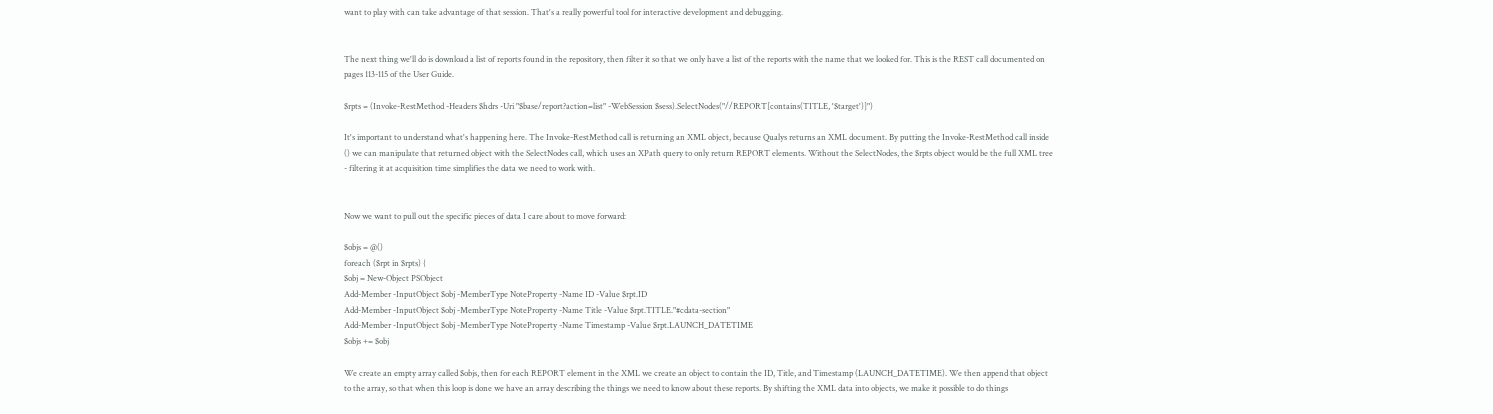want to play with can take advantage of that session. That's a really powerful tool for interactive development and debugging.


The next thing we'll do is download a list of reports found in the repository, then filter it so that we only have a list of the reports with the name that we looked for. This is the REST call documented on pages 113-115 of the User Guide.

$rpts = (Invoke-RestMethod -Headers $hdrs -Uri "$base/report?action=list" -WebSession $sess).SelectNodes("//REPORT[contains(TITLE, '$target')]")

It's important to understand what's happening here. The Invoke-RestMethod call is returning an XML object, because Qualys returns an XML document. By putting the Invoke-RestMethod call inside () we can manipulate that returned object with the SelectNodes call, which uses an XPath query to only return REPORT elements. Without the SelectNodes, the $rpts object would be the full XML tree - filtering it at acquisition time simplifies the data we need to work with.


Now we want to pull out the specific pieces of data I care about to move forward:

$objs = @()
foreach ($rpt in $rpts) {
$obj = New-Object PSObject
Add-Member -InputObject $obj -MemberType NoteProperty -Name ID -Value $rpt.ID
Add-Member -InputObject $obj -MemberType NoteProperty -Name Title -Value $rpt.TITLE."#cdata-section"
Add-Member -InputObject $obj -MemberType NoteProperty -Name Timestamp -Value $rpt.LAUNCH_DATETIME
$objs += $obj

We create an empty array called $objs, then for each REPORT element in the XML we create an object to contain the ID, Title, and Timestamp (LAUNCH_DATETIME). We then append that object to the array, so that when this loop is done we have an array describing the things we need to know about these reports. By shifting the XML data into objects, we make it possible to do things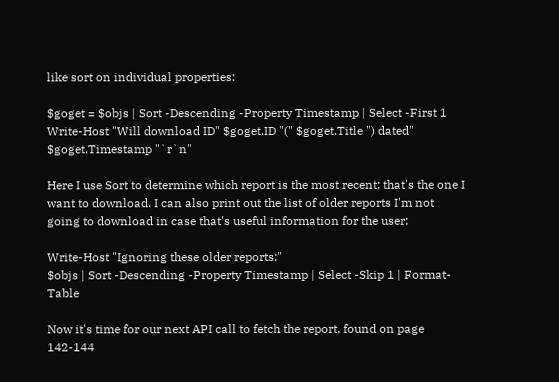like sort on individual properties:

$goget = $objs | Sort -Descending -Property Timestamp | Select -First 1
Write-Host "Will download ID" $goget.ID "(" $goget.Title ") dated" $goget.Timestamp "`r`n"

Here I use Sort to determine which report is the most recent; that's the one I want to download. I can also print out the list of older reports I'm not going to download in case that's useful information for the user:

Write-Host "Ignoring these older reports:"
$objs | Sort -Descending -Property Timestamp | Select -Skip 1 | Format-Table

Now it's time for our next API call to fetch the report, found on page 142-144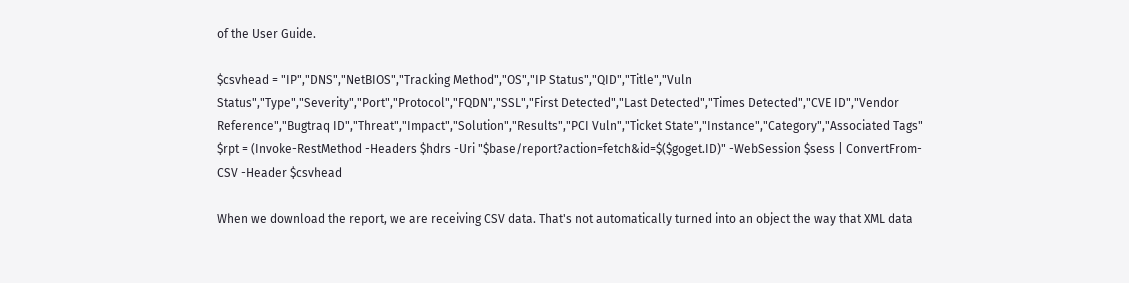of the User Guide.

$csvhead = "IP","DNS","NetBIOS","Tracking Method","OS","IP Status","QID","Title","Vuln Status","Type","Severity","Port","Protocol","FQDN","SSL","First Detected","Last Detected","Times Detected","CVE ID","Vendor Reference","Bugtraq ID","Threat","Impact","Solution","Results","PCI Vuln","Ticket State","Instance","Category","Associated Tags"
$rpt = (Invoke-RestMethod -Headers $hdrs -Uri "$base/report?action=fetch&id=$($goget.ID)" -WebSession $sess | ConvertFrom-CSV -Header $csvhead

When we download the report, we are receiving CSV data. That's not automatically turned into an object the way that XML data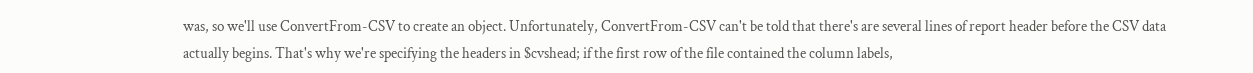was, so we'll use ConvertFrom-CSV to create an object. Unfortunately, ConvertFrom-CSV can't be told that there's are several lines of report header before the CSV data actually begins. That's why we're specifying the headers in $cvshead; if the first row of the file contained the column labels,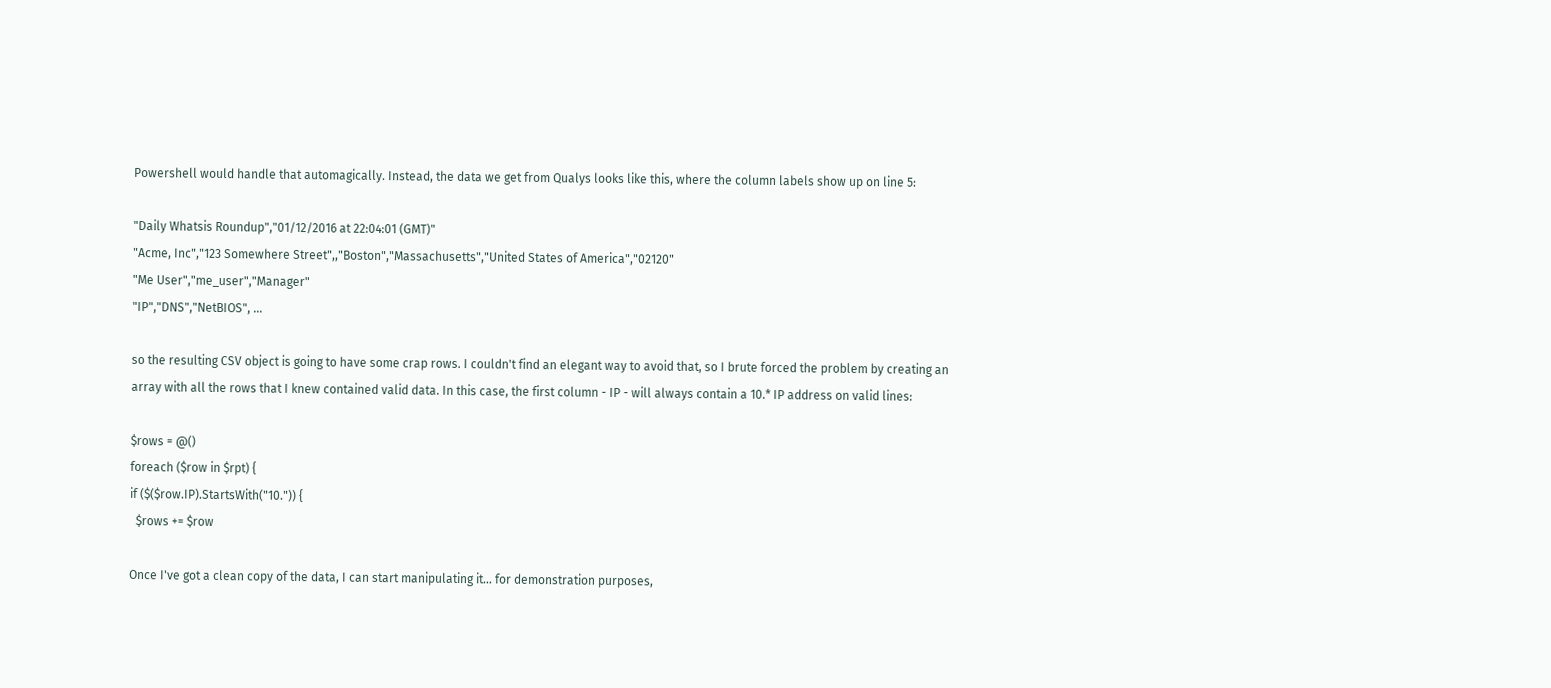Powershell would handle that automagically. Instead, the data we get from Qualys looks like this, where the column labels show up on line 5:

"Daily Whatsis Roundup","01/12/2016 at 22:04:01 (GMT)"
"Acme, Inc","123 Somewhere Street",,"Boston","Massachusetts","United States of America","02120"
"Me User","me_user","Manager"
"IP","DNS","NetBIOS", ...

so the resulting CSV object is going to have some crap rows. I couldn't find an elegant way to avoid that, so I brute forced the problem by creating an array with all the rows that I knew contained valid data. In this case, the first column - IP - will always contain a 10.* IP address on valid lines:

$rows = @()
foreach ($row in $rpt) {
if ($($row.IP).StartsWith("10.")) {
  $rows += $row

Once I've got a clean copy of the data, I can start manipulating it... for demonstration purposes,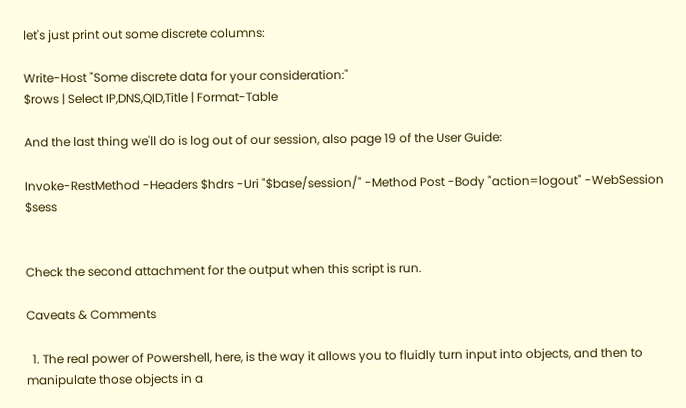let's just print out some discrete columns:

Write-Host "Some discrete data for your consideration:"
$rows | Select IP,DNS,QID,Title | Format-Table

And the last thing we'll do is log out of our session, also page 19 of the User Guide:

Invoke-RestMethod -Headers $hdrs -Uri "$base/session/" -Method Post -Body "action=logout" -WebSession $sess


Check the second attachment for the output when this script is run.

Caveats & Comments

  1. The real power of Powershell, here, is the way it allows you to fluidly turn input into objects, and then to manipulate those objects in a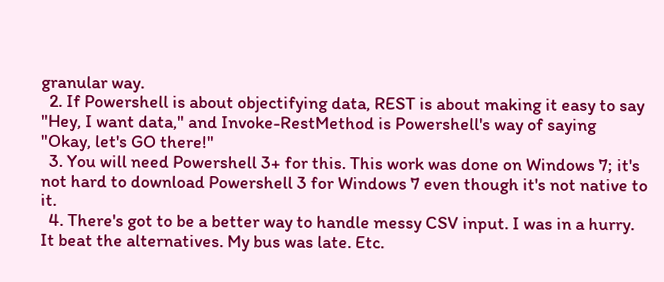granular way.
  2. If Powershell is about objectifying data, REST is about making it easy to say "Hey, I want data," and Invoke-RestMethod is Powershell's way of saying "Okay, let's GO there!"
  3. You will need Powershell 3+ for this. This work was done on Windows 7; it's not hard to download Powershell 3 for Windows 7 even though it's not native to it.
  4. There's got to be a better way to handle messy CSV input. I was in a hurry. It beat the alternatives. My bus was late. Etc.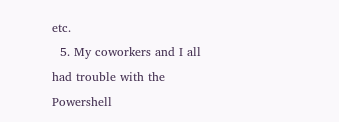etc.
  5. My coworkers and I all had trouble with the Powershell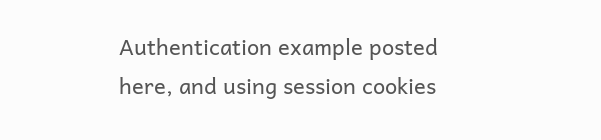Authentication example posted here, and using session cookies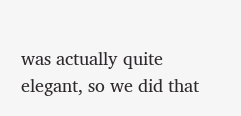was actually quite elegant, so we did that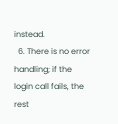instead.
  6. There is no error handling; if the login call fails, the rest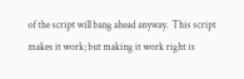of the script will bang ahead anyway.  This script makes it work; but making it work right is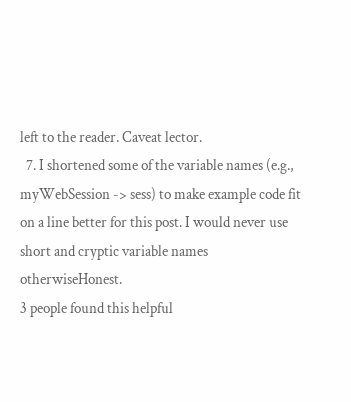left to the reader. Caveat lector.
  7. I shortened some of the variable names (e.g., myWebSession -> sess) to make example code fit on a line better for this post. I would never use short and cryptic variable names otherwiseHonest.
3 people found this helpful